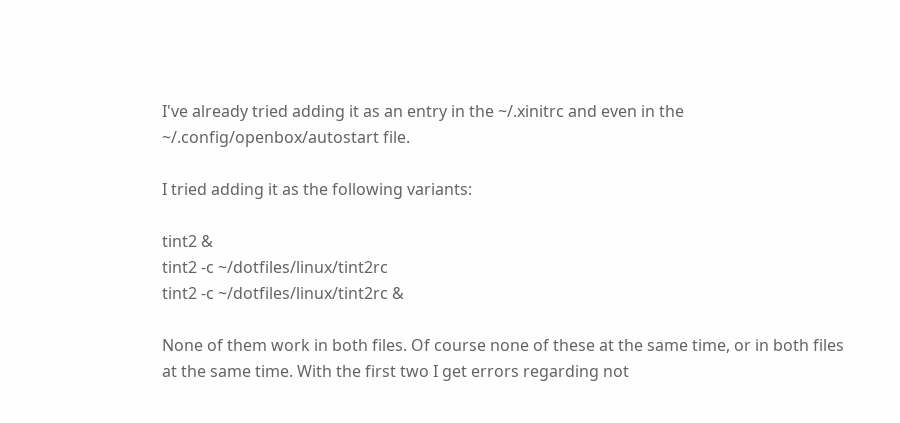I've already tried adding it as an entry in the ~/.xinitrc and even in the ~/.config/openbox/autostart file.

I tried adding it as the following variants:

tint2 &
tint2 -c ~/dotfiles/linux/tint2rc
tint2 -c ~/dotfiles/linux/tint2rc &

None of them work in both files. Of course none of these at the same time, or in both files at the same time. With the first two I get errors regarding not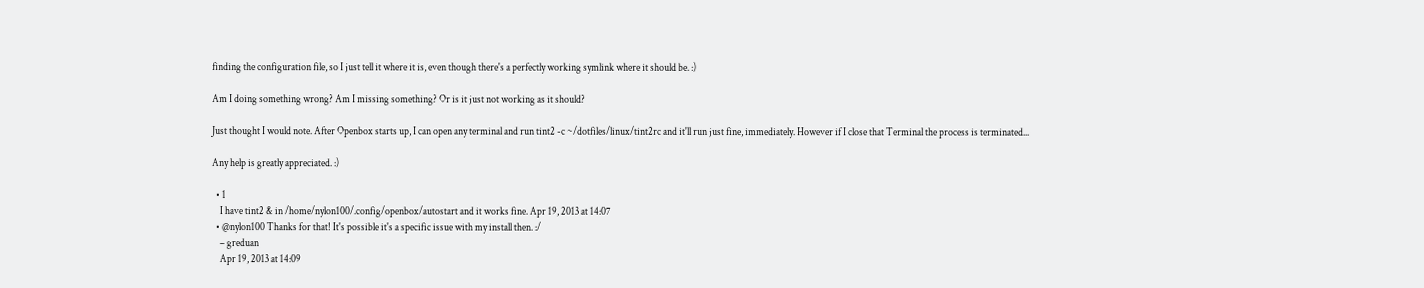finding the configuration file, so I just tell it where it is, even though there's a perfectly working symlink where it should be. :)

Am I doing something wrong? Am I missing something? Or is it just not working as it should?

Just thought I would note. After Openbox starts up, I can open any terminal and run tint2 -c ~/dotfiles/linux/tint2rc and it'll run just fine, immediately. However if I close that Terminal the process is terminated...

Any help is greatly appreciated. :)

  • 1
    I have tint2 & in /home/nylon100/.config/openbox/autostart and it works fine. Apr 19, 2013 at 14:07
  • @nylon100 Thanks for that! It's possible it's a specific issue with my install then. :/
    – greduan
    Apr 19, 2013 at 14:09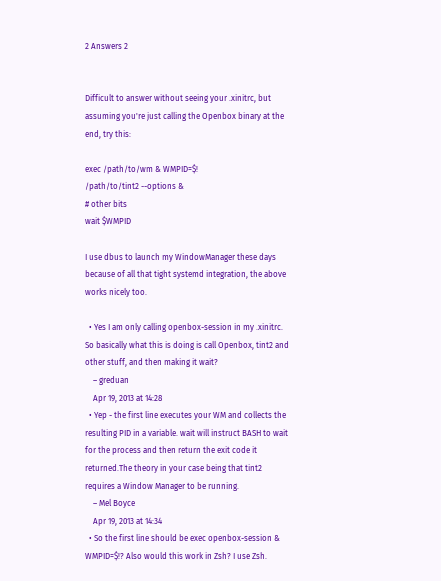2 Answers 2


Difficult to answer without seeing your .xinitrc, but assuming you're just calling the Openbox binary at the end, try this:

exec /path/to/wm & WMPID=$!
/path/to/tint2 --options &
# other bits
wait $WMPID

I use dbus to launch my WindowManager these days because of all that tight systemd integration, the above works nicely too.

  • Yes I am only calling openbox-session in my .xinitrc. So basically what this is doing is call Openbox, tint2 and other stuff, and then making it wait?
    – greduan
    Apr 19, 2013 at 14:28
  • Yep - the first line executes your WM and collects the resulting PID in a variable. wait will instruct BASH to wait for the process and then return the exit code it returned.The theory in your case being that tint2 requires a Window Manager to be running.
    – Mel Boyce
    Apr 19, 2013 at 14:34
  • So the first line should be exec openbox-session & WMPID=$!? Also would this work in Zsh? I use Zsh.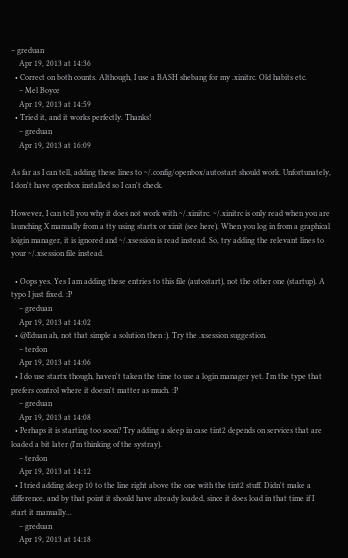– greduan
    Apr 19, 2013 at 14:36
  • Correct on both counts. Although, I use a BASH shebang for my .xinitrc. Old habits etc.
    – Mel Boyce
    Apr 19, 2013 at 14:59
  • Tried it, and it works perfectly. Thanks!
    – greduan
    Apr 19, 2013 at 16:09

As far as I can tell, adding these lines to ~/.config/openbox/autostart should work. Unfortunately, I don't have openbox installed so I can't check.

However, I can tell you why it does not work with ~/.xinitrc. ~/.xinitrc is only read when you are launching X manually from a tty using startx or xinit (see here). When you log in from a graphical loigin manager, it is ignored and ~/.xsession is read instead. So, try adding the relevant lines to your ~/.xsession file instead.

  • Oops yes. Yes I am adding these entries to this file (autostart), not the other one (startup). A typo I just fixed. :P
    – greduan
    Apr 19, 2013 at 14:02
  • @Eduan ah, not that simple a solution then :). Try the .xsession suggestion.
    – terdon
    Apr 19, 2013 at 14:06
  • I do use startx though, haven't taken the time to use a login manager yet. I'm the type that prefers control where it doesn't matter as much. :P
    – greduan
    Apr 19, 2013 at 14:08
  • Perhaps it is starting too soon? Try adding a sleep in case tint2 depends on services that are loaded a bit later (I'm thinking of the systray).
    – terdon
    Apr 19, 2013 at 14:12
  • I tried adding sleep 10 to the line right above the one with the tint2 stuff. Didn't make a difference, and by that point it should have already loaded, since it does load in that time if I start it manually...
    – greduan
    Apr 19, 2013 at 14:18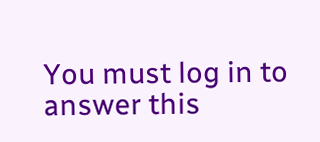You must log in to answer this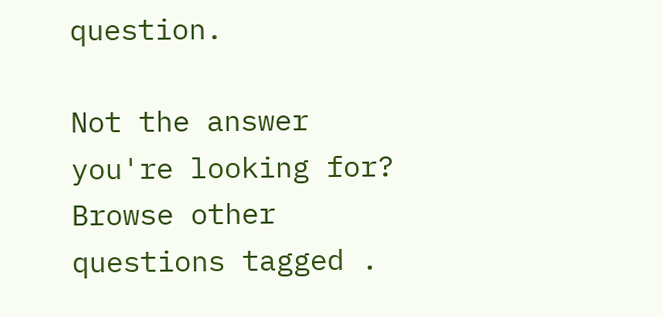question.

Not the answer you're looking for? Browse other questions tagged .